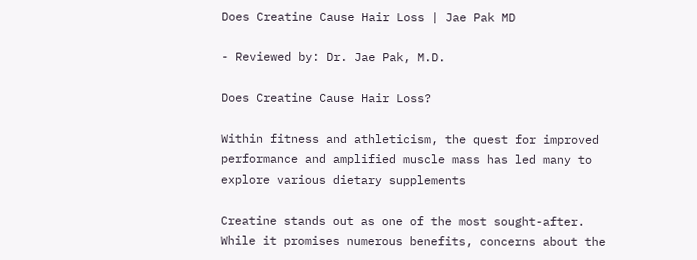Does Creatine Cause Hair Loss | Jae Pak MD

- Reviewed by: Dr. Jae Pak, M.D.

Does Creatine Cause Hair Loss?

Within fitness and athleticism, the quest for improved performance and amplified muscle mass has led many to explore various dietary supplements

Creatine stands out as one of the most sought-after. While it promises numerous benefits, concerns about the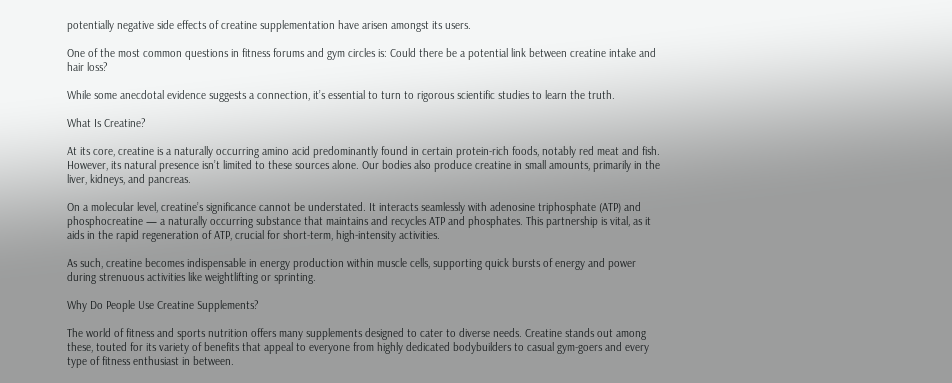potentially negative side effects of creatine supplementation have arisen amongst its users.

One of the most common questions in fitness forums and gym circles is: Could there be a potential link between creatine intake and hair loss?

While some anecdotal evidence suggests a connection, it’s essential to turn to rigorous scientific studies to learn the truth.

What Is Creatine?

At its core, creatine is a naturally occurring amino acid predominantly found in certain protein-rich foods, notably red meat and fish. However, its natural presence isn’t limited to these sources alone. Our bodies also produce creatine in small amounts, primarily in the liver, kidneys, and pancreas.

On a molecular level, creatine’s significance cannot be understated. It interacts seamlessly with adenosine triphosphate (ATP) and phosphocreatine — a naturally occurring substance that maintains and recycles ATP and phosphates. This partnership is vital, as it aids in the rapid regeneration of ATP, crucial for short-term, high-intensity activities.

As such, creatine becomes indispensable in energy production within muscle cells, supporting quick bursts of energy and power during strenuous activities like weightlifting or sprinting.

Why Do People Use Creatine Supplements?

The world of fitness and sports nutrition offers many supplements designed to cater to diverse needs. Creatine stands out among these, touted for its variety of benefits that appeal to everyone from highly dedicated bodybuilders to casual gym-goers and every type of fitness enthusiast in between.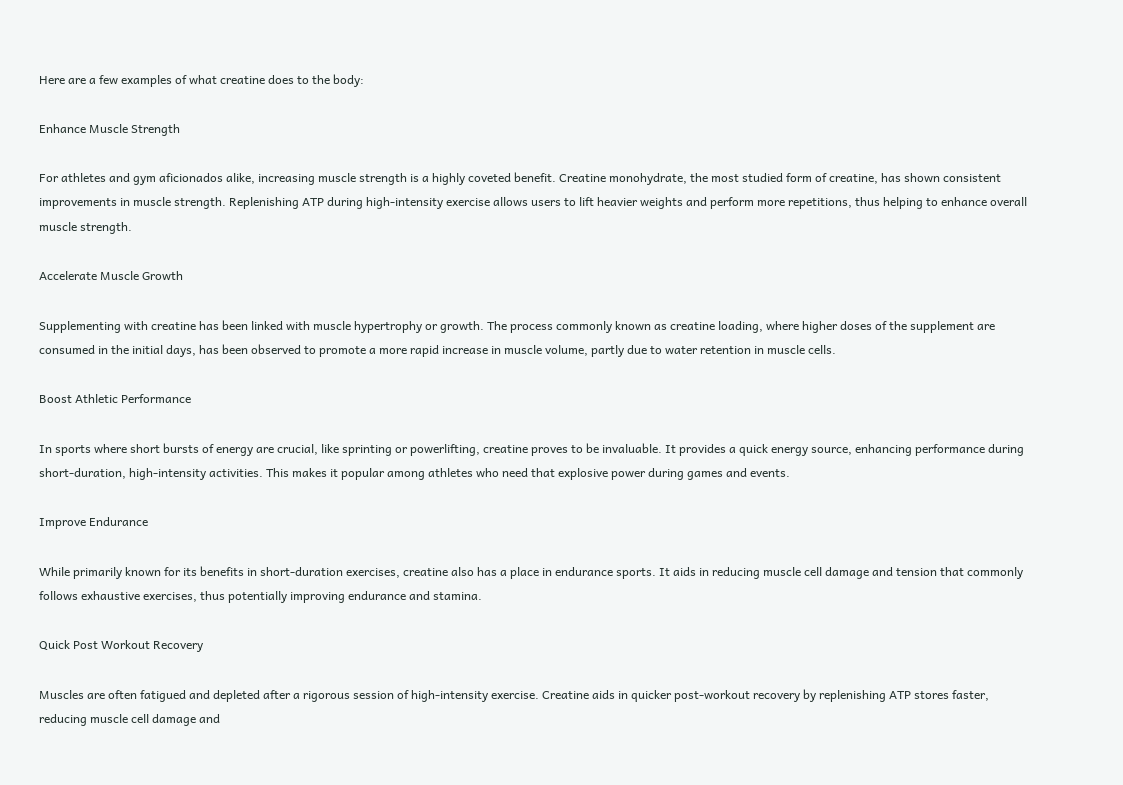Here are a few examples of what creatine does to the body:

Enhance Muscle Strength

For athletes and gym aficionados alike, increasing muscle strength is a highly coveted benefit. Creatine monohydrate, the most studied form of creatine, has shown consistent improvements in muscle strength. Replenishing ATP during high-intensity exercise allows users to lift heavier weights and perform more repetitions, thus helping to enhance overall muscle strength.

Accelerate Muscle Growth

Supplementing with creatine has been linked with muscle hypertrophy or growth. The process commonly known as creatine loading, where higher doses of the supplement are consumed in the initial days, has been observed to promote a more rapid increase in muscle volume, partly due to water retention in muscle cells.

Boost Athletic Performance

In sports where short bursts of energy are crucial, like sprinting or powerlifting, creatine proves to be invaluable. It provides a quick energy source, enhancing performance during short-duration, high-intensity activities. This makes it popular among athletes who need that explosive power during games and events.

Improve Endurance

While primarily known for its benefits in short-duration exercises, creatine also has a place in endurance sports. It aids in reducing muscle cell damage and tension that commonly follows exhaustive exercises, thus potentially improving endurance and stamina.

Quick Post Workout Recovery

Muscles are often fatigued and depleted after a rigorous session of high-intensity exercise. Creatine aids in quicker post-workout recovery by replenishing ATP stores faster, reducing muscle cell damage and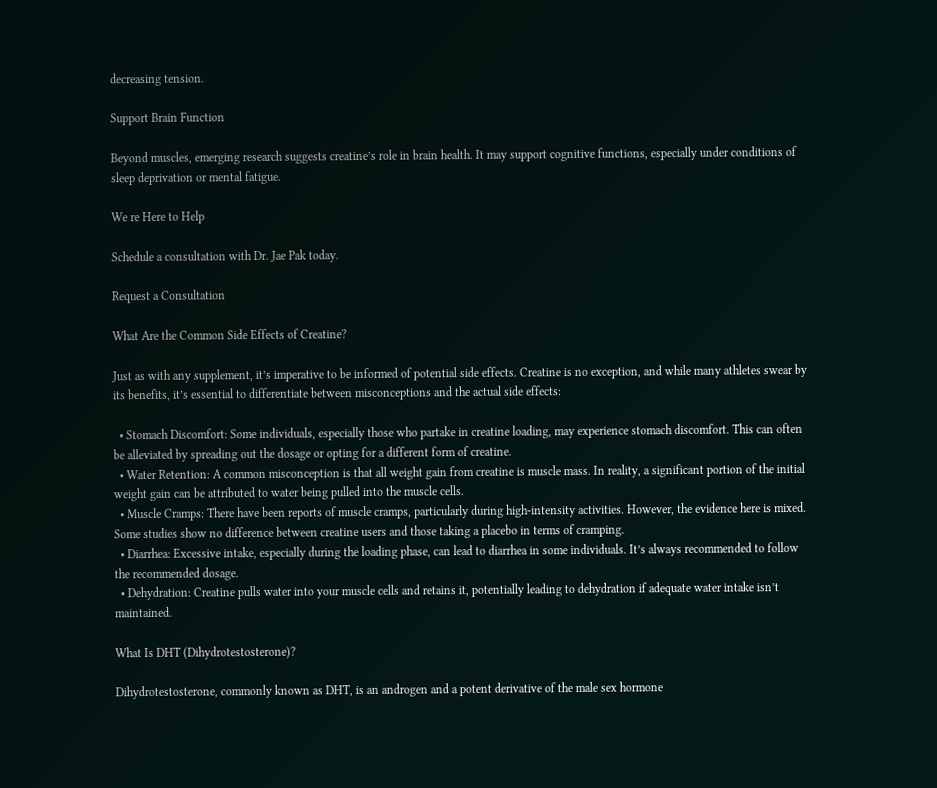decreasing tension.

Support Brain Function

Beyond muscles, emerging research suggests creatine’s role in brain health. It may support cognitive functions, especially under conditions of sleep deprivation or mental fatigue.

We re Here to Help

Schedule a consultation with Dr. Jae Pak today.

Request a Consultation

What Are the Common Side Effects of Creatine?

Just as with any supplement, it’s imperative to be informed of potential side effects. Creatine is no exception, and while many athletes swear by its benefits, it’s essential to differentiate between misconceptions and the actual side effects:

  • Stomach Discomfort: Some individuals, especially those who partake in creatine loading, may experience stomach discomfort. This can often be alleviated by spreading out the dosage or opting for a different form of creatine.
  • Water Retention: A common misconception is that all weight gain from creatine is muscle mass. In reality, a significant portion of the initial weight gain can be attributed to water being pulled into the muscle cells.
  • Muscle Cramps: There have been reports of muscle cramps, particularly during high-intensity activities. However, the evidence here is mixed. Some studies show no difference between creatine users and those taking a placebo in terms of cramping.
  • Diarrhea: Excessive intake, especially during the loading phase, can lead to diarrhea in some individuals. It’s always recommended to follow the recommended dosage.
  • Dehydration: Creatine pulls water into your muscle cells and retains it, potentially leading to dehydration if adequate water intake isn’t maintained.

What Is DHT (Dihydrotestosterone)?

Dihydrotestosterone, commonly known as DHT, is an androgen and a potent derivative of the male sex hormone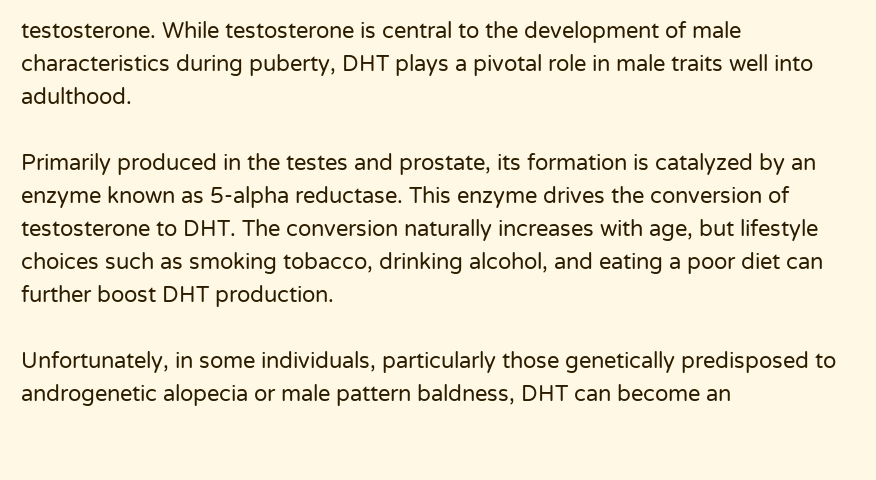testosterone. While testosterone is central to the development of male characteristics during puberty, DHT plays a pivotal role in male traits well into adulthood.

Primarily produced in the testes and prostate, its formation is catalyzed by an enzyme known as 5-alpha reductase. This enzyme drives the conversion of testosterone to DHT. The conversion naturally increases with age, but lifestyle choices such as smoking tobacco, drinking alcohol, and eating a poor diet can further boost DHT production.

Unfortunately, in some individuals, particularly those genetically predisposed to androgenetic alopecia or male pattern baldness, DHT can become an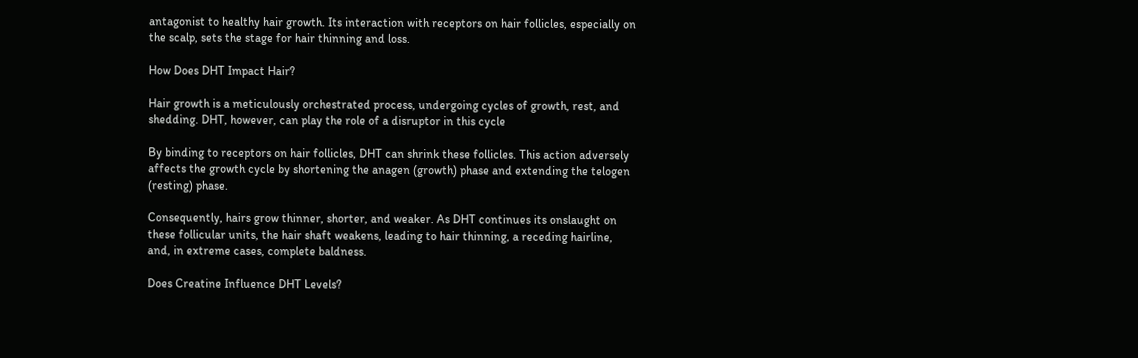antagonist to healthy hair growth. Its interaction with receptors on hair follicles, especially on the scalp, sets the stage for hair thinning and loss.

How Does DHT Impact Hair?

Hair growth is a meticulously orchestrated process, undergoing cycles of growth, rest, and shedding. DHT, however, can play the role of a disruptor in this cycle

By binding to receptors on hair follicles, DHT can shrink these follicles. This action adversely affects the growth cycle by shortening the anagen (growth) phase and extending the telogen (resting) phase.

Consequently, hairs grow thinner, shorter, and weaker. As DHT continues its onslaught on these follicular units, the hair shaft weakens, leading to hair thinning, a receding hairline, and, in extreme cases, complete baldness.

Does Creatine Influence DHT Levels?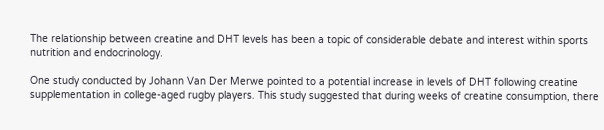The relationship between creatine and DHT levels has been a topic of considerable debate and interest within sports nutrition and endocrinology.

One study conducted by Johann Van Der Merwe pointed to a potential increase in levels of DHT following creatine supplementation in college-aged rugby players. This study suggested that during weeks of creatine consumption, there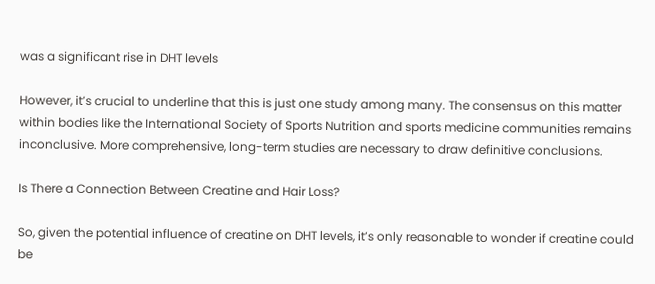was a significant rise in DHT levels

However, it’s crucial to underline that this is just one study among many. The consensus on this matter within bodies like the International Society of Sports Nutrition and sports medicine communities remains inconclusive. More comprehensive, long-term studies are necessary to draw definitive conclusions.

Is There a Connection Between Creatine and Hair Loss?

So, given the potential influence of creatine on DHT levels, it’s only reasonable to wonder if creatine could be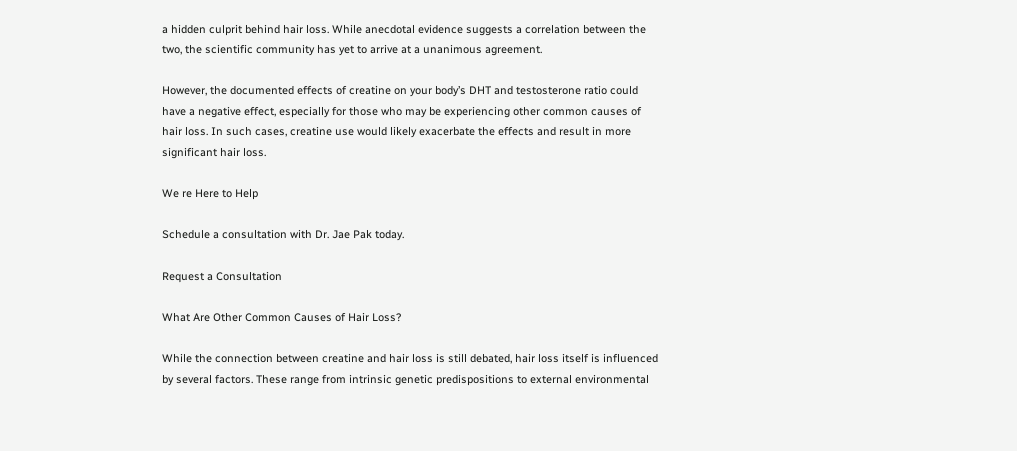a hidden culprit behind hair loss. While anecdotal evidence suggests a correlation between the two, the scientific community has yet to arrive at a unanimous agreement.

However, the documented effects of creatine on your body’s DHT and testosterone ratio could have a negative effect, especially for those who may be experiencing other common causes of hair loss. In such cases, creatine use would likely exacerbate the effects and result in more significant hair loss.

We re Here to Help

Schedule a consultation with Dr. Jae Pak today.

Request a Consultation

What Are Other Common Causes of Hair Loss?

While the connection between creatine and hair loss is still debated, hair loss itself is influenced by several factors. These range from intrinsic genetic predispositions to external environmental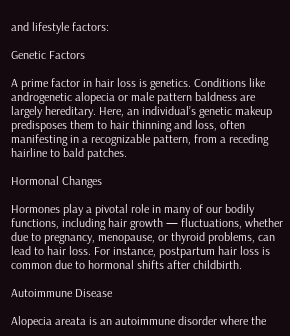and lifestyle factors:

Genetic Factors

A prime factor in hair loss is genetics. Conditions like androgenetic alopecia or male pattern baldness are largely hereditary. Here, an individual’s genetic makeup predisposes them to hair thinning and loss, often manifesting in a recognizable pattern, from a receding hairline to bald patches.

Hormonal Changes

Hormones play a pivotal role in many of our bodily functions, including hair growth — fluctuations, whether due to pregnancy, menopause, or thyroid problems, can lead to hair loss. For instance, postpartum hair loss is common due to hormonal shifts after childbirth.

Autoimmune Disease

Alopecia areata is an autoimmune disorder where the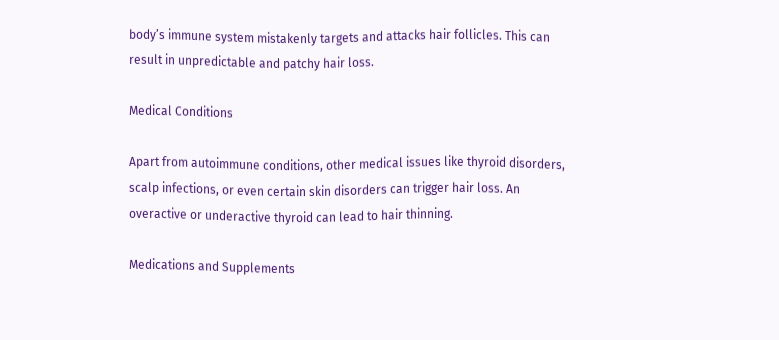body’s immune system mistakenly targets and attacks hair follicles. This can result in unpredictable and patchy hair loss.

Medical Conditions

Apart from autoimmune conditions, other medical issues like thyroid disorders, scalp infections, or even certain skin disorders can trigger hair loss. An overactive or underactive thyroid can lead to hair thinning.

Medications and Supplements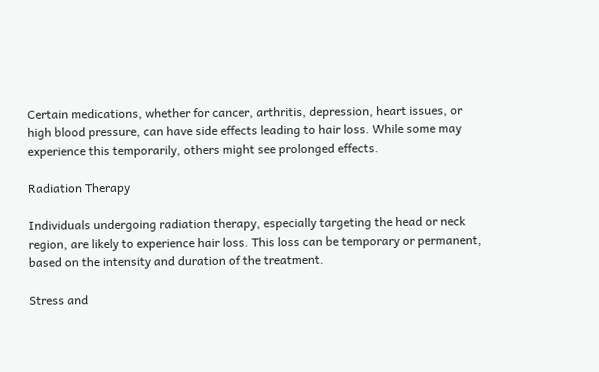Certain medications, whether for cancer, arthritis, depression, heart issues, or high blood pressure, can have side effects leading to hair loss. While some may experience this temporarily, others might see prolonged effects.

Radiation Therapy

Individuals undergoing radiation therapy, especially targeting the head or neck region, are likely to experience hair loss. This loss can be temporary or permanent, based on the intensity and duration of the treatment.

Stress and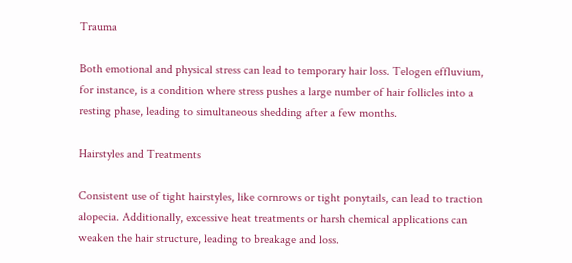Trauma

Both emotional and physical stress can lead to temporary hair loss. Telogen effluvium, for instance, is a condition where stress pushes a large number of hair follicles into a resting phase, leading to simultaneous shedding after a few months.

Hairstyles and Treatments

Consistent use of tight hairstyles, like cornrows or tight ponytails, can lead to traction alopecia. Additionally, excessive heat treatments or harsh chemical applications can weaken the hair structure, leading to breakage and loss.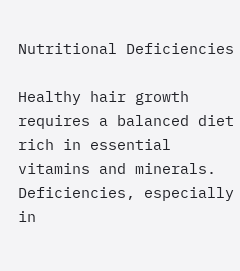Nutritional Deficiencies

Healthy hair growth requires a balanced diet rich in essential vitamins and minerals. Deficiencies, especially in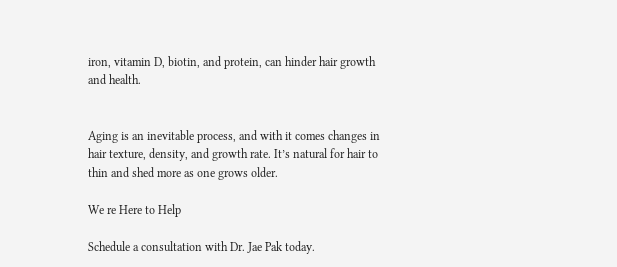iron, vitamin D, biotin, and protein, can hinder hair growth and health.


Aging is an inevitable process, and with it comes changes in hair texture, density, and growth rate. It’s natural for hair to thin and shed more as one grows older.

We re Here to Help

Schedule a consultation with Dr. Jae Pak today.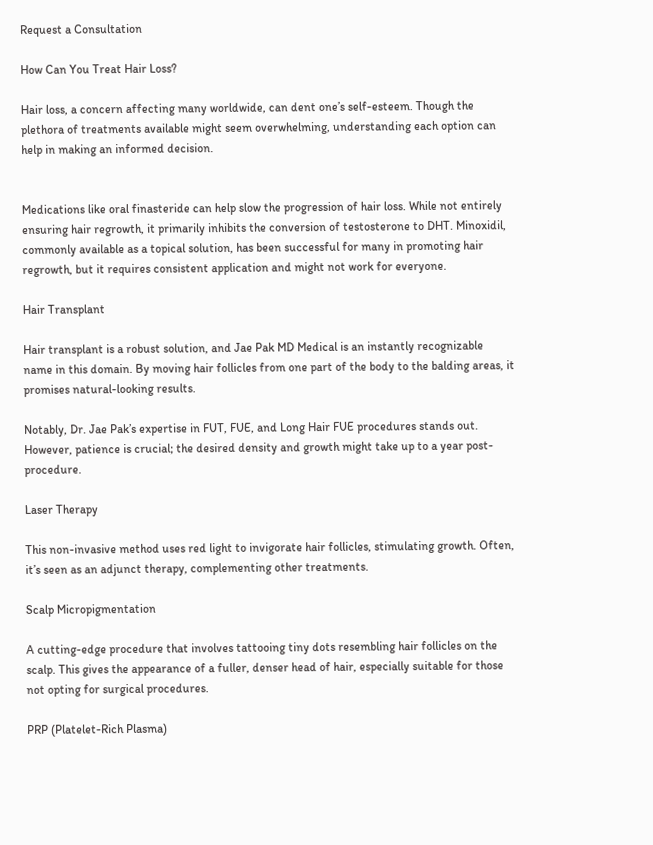Request a Consultation

How Can You Treat Hair Loss?

Hair loss, a concern affecting many worldwide, can dent one’s self-esteem. Though the plethora of treatments available might seem overwhelming, understanding each option can help in making an informed decision.


Medications like oral finasteride can help slow the progression of hair loss. While not entirely ensuring hair regrowth, it primarily inhibits the conversion of testosterone to DHT. Minoxidil, commonly available as a topical solution, has been successful for many in promoting hair regrowth, but it requires consistent application and might not work for everyone.

Hair Transplant

Hair transplant is a robust solution, and Jae Pak MD Medical is an instantly recognizable name in this domain. By moving hair follicles from one part of the body to the balding areas, it promises natural-looking results.

Notably, Dr. Jae Pak’s expertise in FUT, FUE, and Long Hair FUE procedures stands out. However, patience is crucial; the desired density and growth might take up to a year post-procedure.

Laser Therapy

This non-invasive method uses red light to invigorate hair follicles, stimulating growth. Often, it’s seen as an adjunct therapy, complementing other treatments.

Scalp Micropigmentation

A cutting-edge procedure that involves tattooing tiny dots resembling hair follicles on the scalp. This gives the appearance of a fuller, denser head of hair, especially suitable for those not opting for surgical procedures.

PRP (Platelet-Rich Plasma)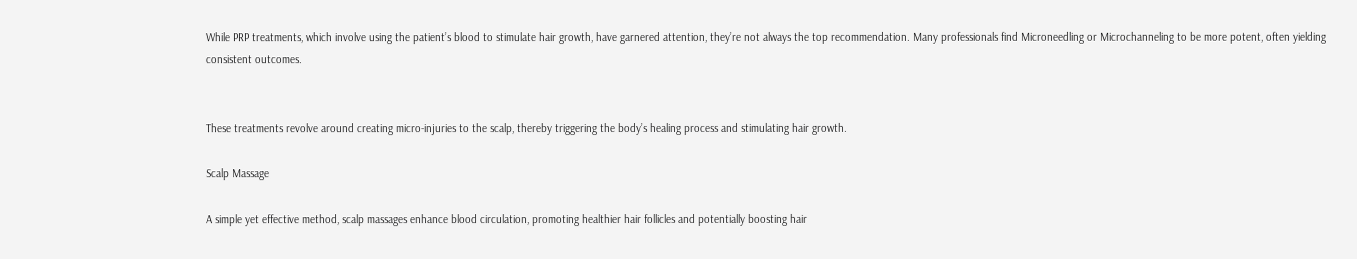While PRP treatments, which involve using the patient’s blood to stimulate hair growth, have garnered attention, they’re not always the top recommendation. Many professionals find Microneedling or Microchanneling to be more potent, often yielding consistent outcomes.


These treatments revolve around creating micro-injuries to the scalp, thereby triggering the body’s healing process and stimulating hair growth.

Scalp Massage

A simple yet effective method, scalp massages enhance blood circulation, promoting healthier hair follicles and potentially boosting hair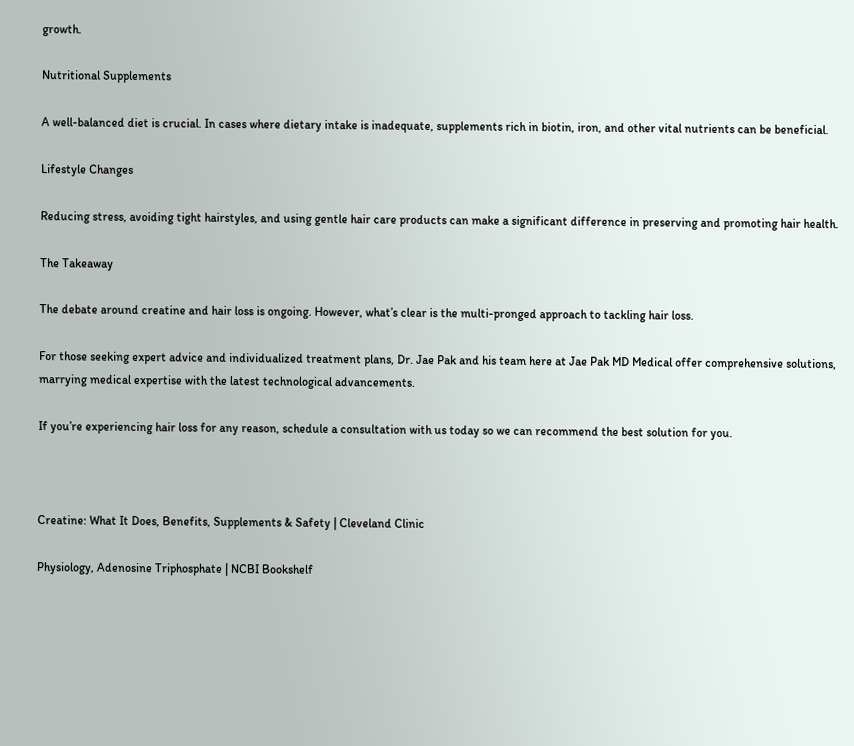growth.

Nutritional Supplements

A well-balanced diet is crucial. In cases where dietary intake is inadequate, supplements rich in biotin, iron, and other vital nutrients can be beneficial.

Lifestyle Changes

Reducing stress, avoiding tight hairstyles, and using gentle hair care products can make a significant difference in preserving and promoting hair health.

The Takeaway

The debate around creatine and hair loss is ongoing. However, what’s clear is the multi-pronged approach to tackling hair loss.

For those seeking expert advice and individualized treatment plans, Dr. Jae Pak and his team here at Jae Pak MD Medical offer comprehensive solutions, marrying medical expertise with the latest technological advancements.

If you’re experiencing hair loss for any reason, schedule a consultation with us today so we can recommend the best solution for you.



Creatine: What It Does, Benefits, Supplements & Safety | Cleveland Clinic

Physiology, Adenosine Triphosphate | NCBI Bookshelf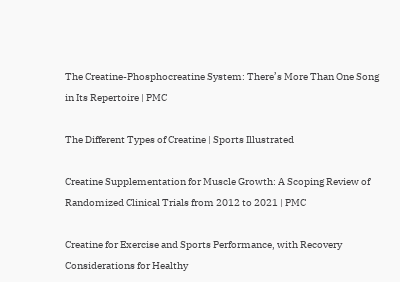The Creatine-Phosphocreatine System: There’s More Than One Song in Its Repertoire | PMC

The Different Types of Creatine | Sports Illustrated

Creatine Supplementation for Muscle Growth: A Scoping Review of Randomized Clinical Trials from 2012 to 2021 | PMC

Creatine for Exercise and Sports Performance, with Recovery Considerations for Healthy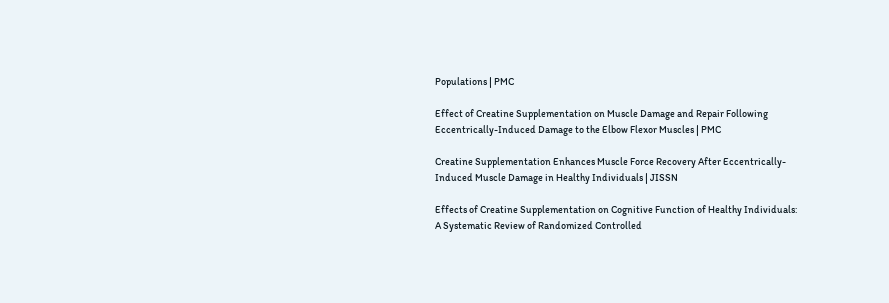Populations | PMC

Effect of Creatine Supplementation on Muscle Damage and Repair Following Eccentrically-Induced Damage to the Elbow Flexor Muscles | PMC

Creatine Supplementation Enhances Muscle Force Recovery After Eccentrically-Induced Muscle Damage in Healthy Individuals | JISSN

Effects of Creatine Supplementation on Cognitive Function of Healthy Individuals: A Systematic Review of Randomized Controlled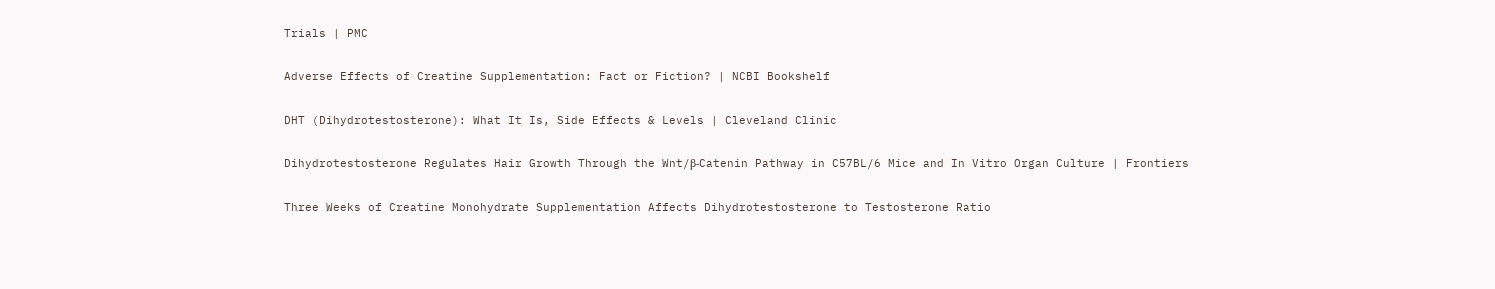Trials | PMC

Adverse Effects of Creatine Supplementation: Fact or Fiction? | NCBI Bookshelf

DHT (Dihydrotestosterone): What It Is, Side Effects & Levels | Cleveland Clinic

Dihydrotestosterone Regulates Hair Growth Through the Wnt/β-Catenin Pathway in C57BL/6 Mice and In Vitro Organ Culture | Frontiers

Three Weeks of Creatine Monohydrate Supplementation Affects Dihydrotestosterone to Testosterone Ratio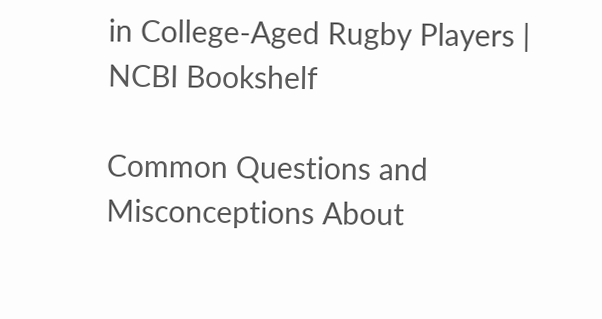in College-Aged Rugby Players | NCBI Bookshelf

Common Questions and Misconceptions About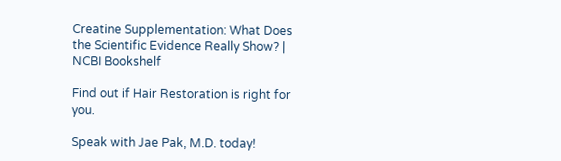Creatine Supplementation: What Does the Scientific Evidence Really Show? | NCBI Bookshelf

Find out if Hair Restoration is right for you.

Speak with Jae Pak, M.D. today!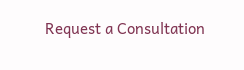Request a Consultation